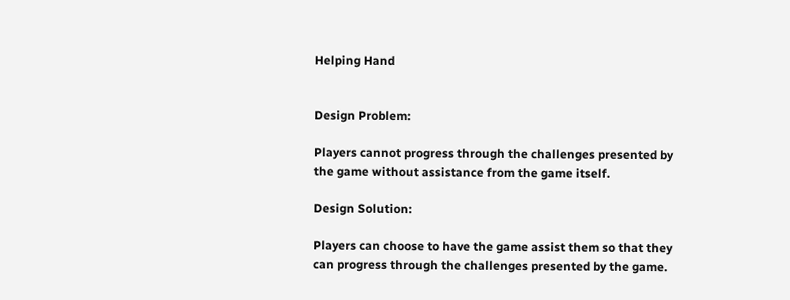Helping Hand


Design Problem:

Players cannot progress through the challenges presented by the game without assistance from the game itself.

Design Solution:

Players can choose to have the game assist them so that they can progress through the challenges presented by the game.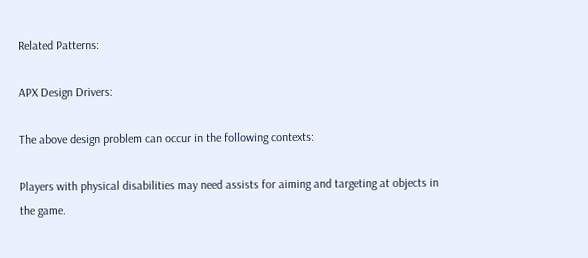Related Patterns:

APX Design Drivers:

The above design problem can occur in the following contexts:

Players with physical disabilities may need assists for aiming and targeting at objects in the game.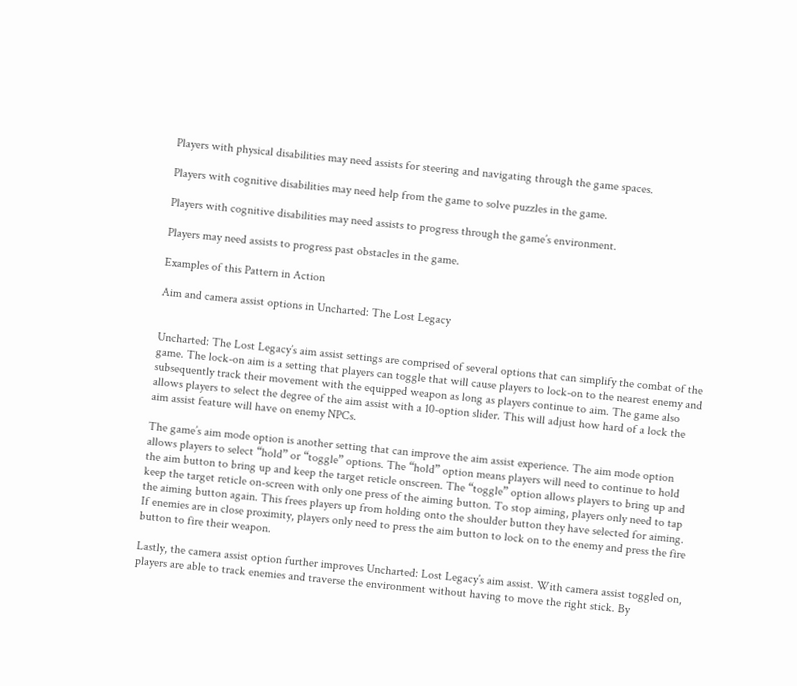Players with physical disabilities may need assists for steering and navigating through the game spaces.

Players with cognitive disabilities may need help from the game to solve puzzles in the game.

Players with cognitive disabilities may need assists to progress through the game’s environment.

Players may need assists to progress past obstacles in the game.

Examples of this Pattern in Action

Aim and camera assist options in Uncharted: The Lost Legacy


Uncharted: The Lost Legacy’s aim assist settings are comprised of several options that can simplify the combat of the game. The lock-on aim is a setting that players can toggle that will cause players to lock-on to the nearest enemy and subsequently track their movement with the equipped weapon as long as players continue to aim. The game also allows players to select the degree of the aim assist with a 10-option slider. This will adjust how hard of a lock the aim assist feature will have on enemy NPCs.

The game’s aim mode option is another setting that can improve the aim assist experience. The aim mode option allows players to select “hold” or “toggle” options. The “hold” option means players will need to continue to hold the aim button to bring up and keep the target reticle onscreen. The “toggle” option allows players to bring up and keep the target reticle on-screen with only one press of the aiming button. To stop aiming, players only need to tap the aiming button again. This frees players up from holding onto the shoulder button they have selected for aiming. If enemies are in close proximity, players only need to press the aim button to lock on to the enemy and press the fire button to fire their weapon.

Lastly, the camera assist option further improves Uncharted: Lost Legacy’s aim assist. With camera assist toggled on, players are able to track enemies and traverse the environment without having to move the right stick. By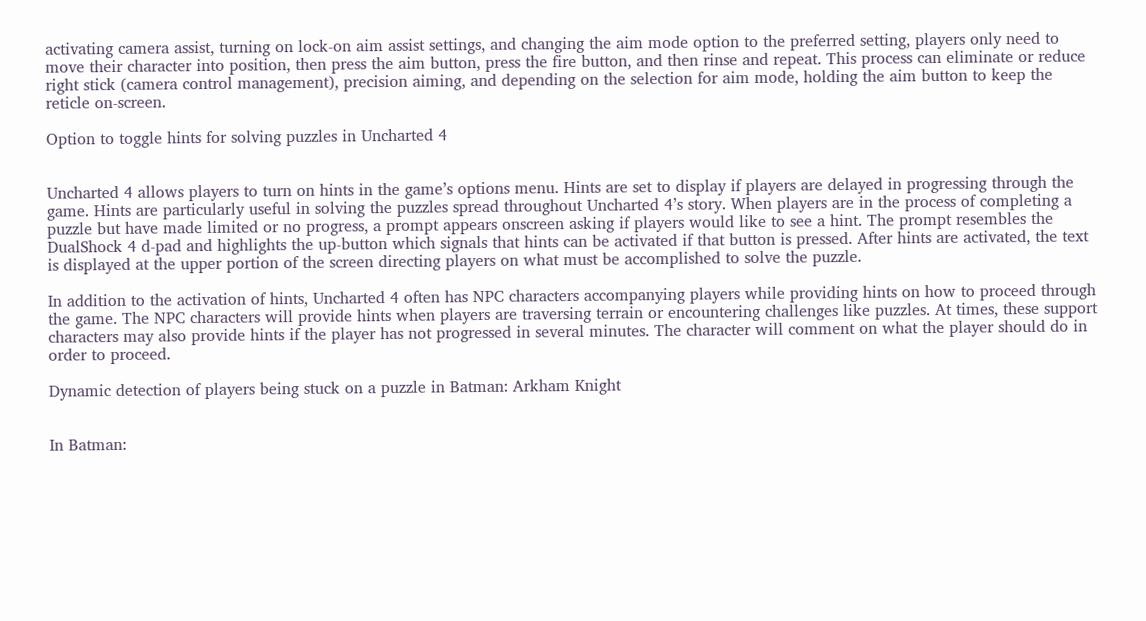activating camera assist, turning on lock-on aim assist settings, and changing the aim mode option to the preferred setting, players only need to move their character into position, then press the aim button, press the fire button, and then rinse and repeat. This process can eliminate or reduce right stick (camera control management), precision aiming, and depending on the selection for aim mode, holding the aim button to keep the reticle on-screen.

Option to toggle hints for solving puzzles in Uncharted 4


Uncharted 4 allows players to turn on hints in the game’s options menu. Hints are set to display if players are delayed in progressing through the game. Hints are particularly useful in solving the puzzles spread throughout Uncharted 4’s story. When players are in the process of completing a puzzle but have made limited or no progress, a prompt appears onscreen asking if players would like to see a hint. The prompt resembles the DualShock 4 d-pad and highlights the up-button which signals that hints can be activated if that button is pressed. After hints are activated, the text is displayed at the upper portion of the screen directing players on what must be accomplished to solve the puzzle.

In addition to the activation of hints, Uncharted 4 often has NPC characters accompanying players while providing hints on how to proceed through the game. The NPC characters will provide hints when players are traversing terrain or encountering challenges like puzzles. At times, these support characters may also provide hints if the player has not progressed in several minutes. The character will comment on what the player should do in order to proceed.

Dynamic detection of players being stuck on a puzzle in Batman: Arkham Knight


In Batman: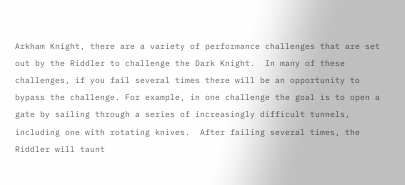Arkham Knight, there are a variety of performance challenges that are set out by the Riddler to challenge the Dark Knight.  In many of these challenges, if you fail several times there will be an opportunity to bypass the challenge. For example, in one challenge the goal is to open a gate by sailing through a series of increasingly difficult tunnels, including one with rotating knives.  After failing several times, the Riddler will taunt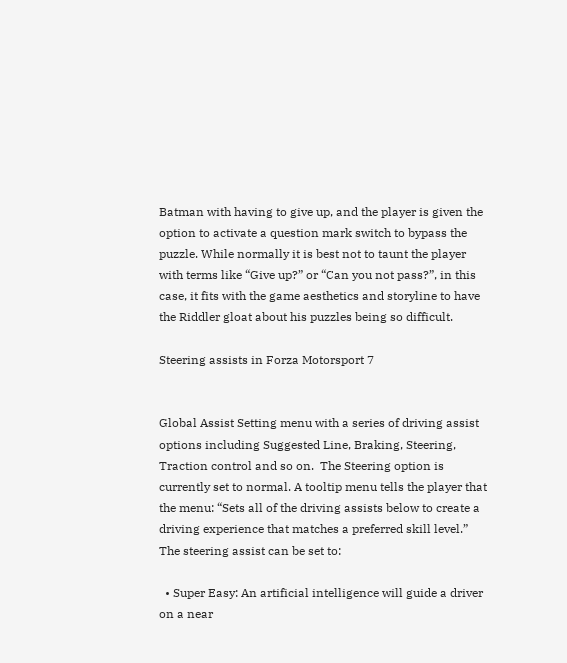Batman with having to give up, and the player is given the option to activate a question mark switch to bypass the puzzle. While normally it is best not to taunt the player with terms like “Give up?” or “Can you not pass?”, in this case, it fits with the game aesthetics and storyline to have the Riddler gloat about his puzzles being so difficult.

Steering assists in Forza Motorsport 7


Global Assist Setting menu with a series of driving assist options including Suggested Line, Braking, Steering, Traction control and so on.  The Steering option is currently set to normal. A tooltip menu tells the player that the menu: “Sets all of the driving assists below to create a driving experience that matches a preferred skill level.”  The steering assist can be set to:

  • Super Easy: An artificial intelligence will guide a driver on a near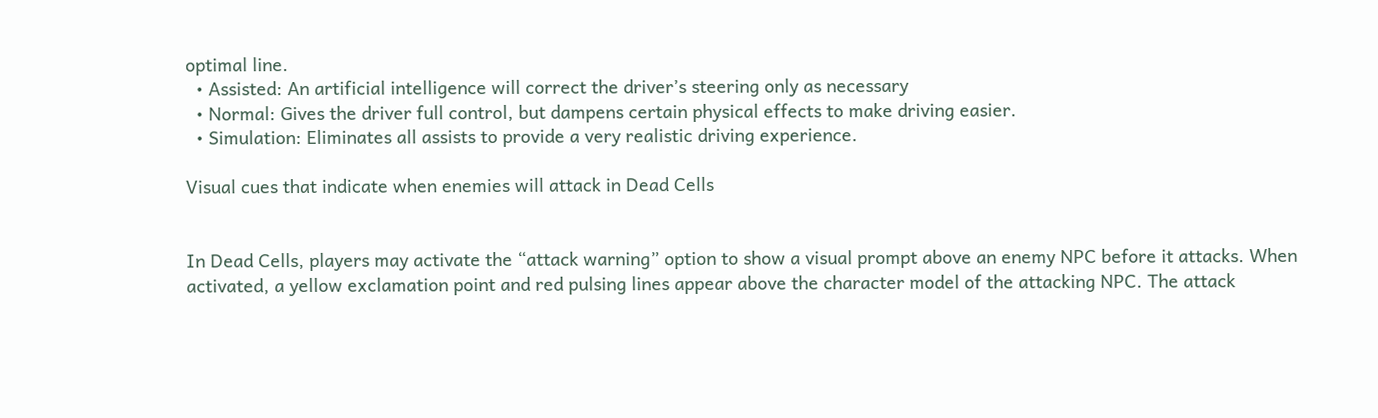optimal line.
  • Assisted: An artificial intelligence will correct the driver’s steering only as necessary
  • Normal: Gives the driver full control, but dampens certain physical effects to make driving easier.
  • Simulation: Eliminates all assists to provide a very realistic driving experience.

Visual cues that indicate when enemies will attack in Dead Cells


In Dead Cells, players may activate the “attack warning” option to show a visual prompt above an enemy NPC before it attacks. When activated, a yellow exclamation point and red pulsing lines appear above the character model of the attacking NPC. The attack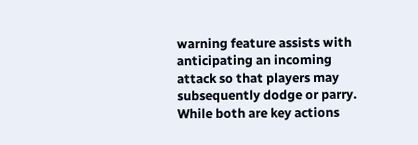warning feature assists with anticipating an incoming attack so that players may subsequently dodge or parry. While both are key actions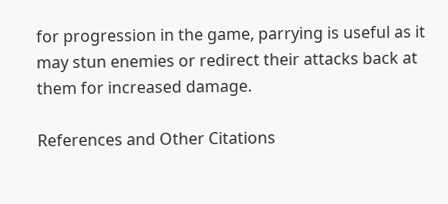for progression in the game, parrying is useful as it may stun enemies or redirect their attacks back at them for increased damage.

References and Other Citations